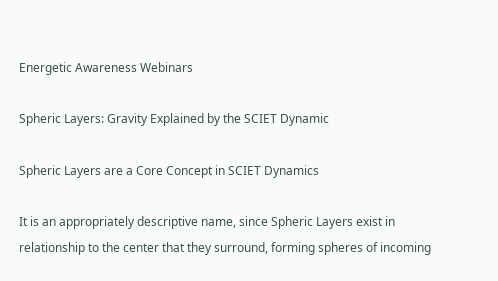Energetic Awareness Webinars

Spheric Layers: Gravity Explained by the SCIET Dynamic

Spheric Layers are a Core Concept in SCIET Dynamics

It is an appropriately descriptive name, since Spheric Layers exist in relationship to the center that they surround, forming spheres of incoming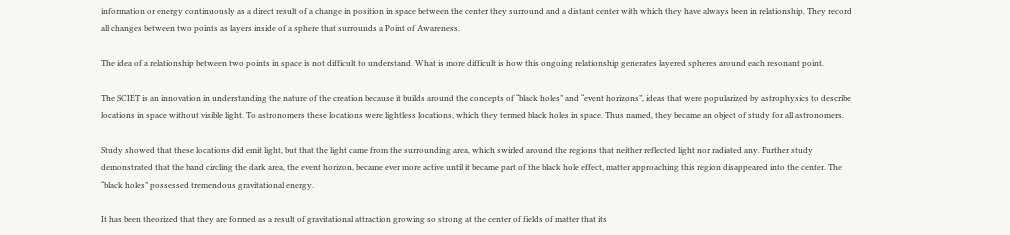information or energy continuously as a direct result of a change in position in space between the center they surround and a distant center with which they have always been in relationship. They record all changes between two points as layers inside of a sphere that surrounds a Point of Awareness.

The idea of a relationship between two points in space is not difficult to understand. What is more difficult is how this ongoing relationship generates layered spheres around each resonant point.

The SCIET is an innovation in understanding the nature of the creation because it builds around the concepts of “black holes” and “event horizons”, ideas that were popularized by astrophysics to describe locations in space without visible light. To astronomers these locations were lightless locations, which they termed black holes in space. Thus named, they became an object of study for all astronomers.

Study showed that these locations did emit light, but that the light came from the surrounding area, which swirled around the regions that neither reflected light nor radiated any. Further study demonstrated that the band circling the dark area, the event horizon, became ever more active until it became part of the black hole effect, matter approaching this region disappeared into the center. The “black holes” possessed tremendous gravitational energy.

It has been theorized that they are formed as a result of gravitational attraction growing so strong at the center of fields of matter that its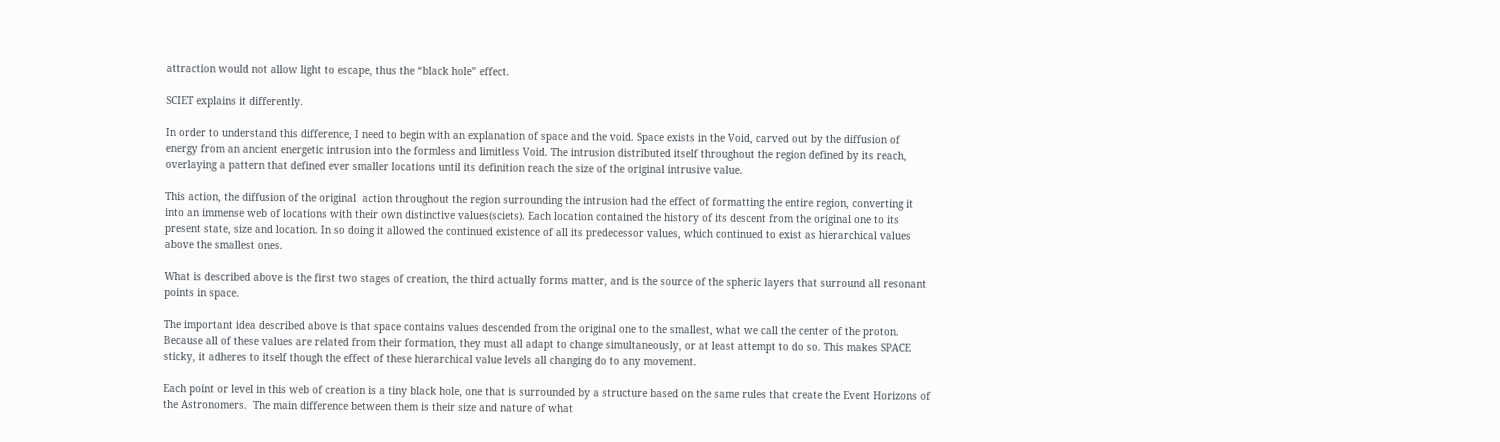attraction would not allow light to escape, thus the “black hole” effect.

SCIET explains it differently.

In order to understand this difference, I need to begin with an explanation of space and the void. Space exists in the Void, carved out by the diffusion of energy from an ancient energetic intrusion into the formless and limitless Void. The intrusion distributed itself throughout the region defined by its reach, overlaying a pattern that defined ever smaller locations until its definition reach the size of the original intrusive value.

This action, the diffusion of the original  action throughout the region surrounding the intrusion had the effect of formatting the entire region, converting it into an immense web of locations with their own distinctive values(sciets). Each location contained the history of its descent from the original one to its present state, size and location. In so doing it allowed the continued existence of all its predecessor values, which continued to exist as hierarchical values above the smallest ones.

What is described above is the first two stages of creation, the third actually forms matter, and is the source of the spheric layers that surround all resonant points in space.

The important idea described above is that space contains values descended from the original one to the smallest, what we call the center of the proton. Because all of these values are related from their formation, they must all adapt to change simultaneously, or at least attempt to do so. This makes SPACE sticky, it adheres to itself though the effect of these hierarchical value levels all changing do to any movement.

Each point or level in this web of creation is a tiny black hole, one that is surrounded by a structure based on the same rules that create the Event Horizons of the Astronomers.  The main difference between them is their size and nature of what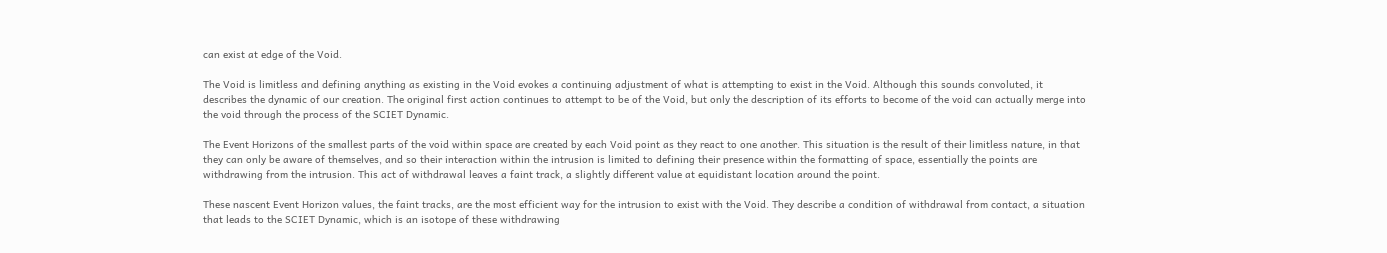can exist at edge of the Void.

The Void is limitless and defining anything as existing in the Void evokes a continuing adjustment of what is attempting to exist in the Void. Although this sounds convoluted, it describes the dynamic of our creation. The original first action continues to attempt to be of the Void, but only the description of its efforts to become of the void can actually merge into the void through the process of the SCIET Dynamic.

The Event Horizons of the smallest parts of the void within space are created by each Void point as they react to one another. This situation is the result of their limitless nature, in that they can only be aware of themselves, and so their interaction within the intrusion is limited to defining their presence within the formatting of space, essentially the points are withdrawing from the intrusion. This act of withdrawal leaves a faint track, a slightly different value at equidistant location around the point.

These nascent Event Horizon values, the faint tracks, are the most efficient way for the intrusion to exist with the Void. They describe a condition of withdrawal from contact, a situation that leads to the SCIET Dynamic, which is an isotope of these withdrawing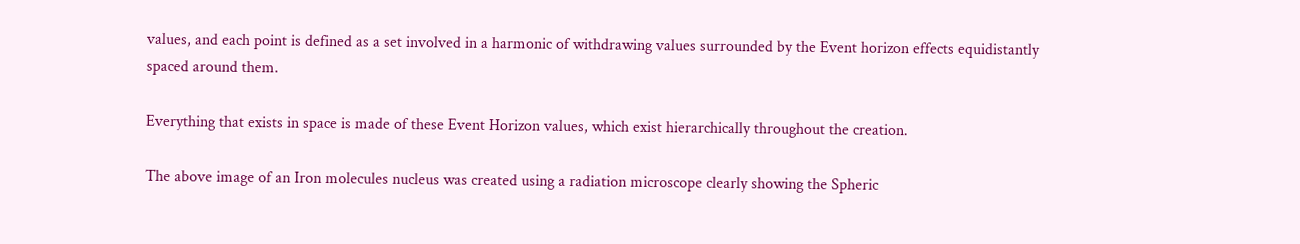values, and each point is defined as a set involved in a harmonic of withdrawing values surrounded by the Event horizon effects equidistantly spaced around them.

Everything that exists in space is made of these Event Horizon values, which exist hierarchically throughout the creation.

The above image of an Iron molecules nucleus was created using a radiation microscope clearly showing the Spheric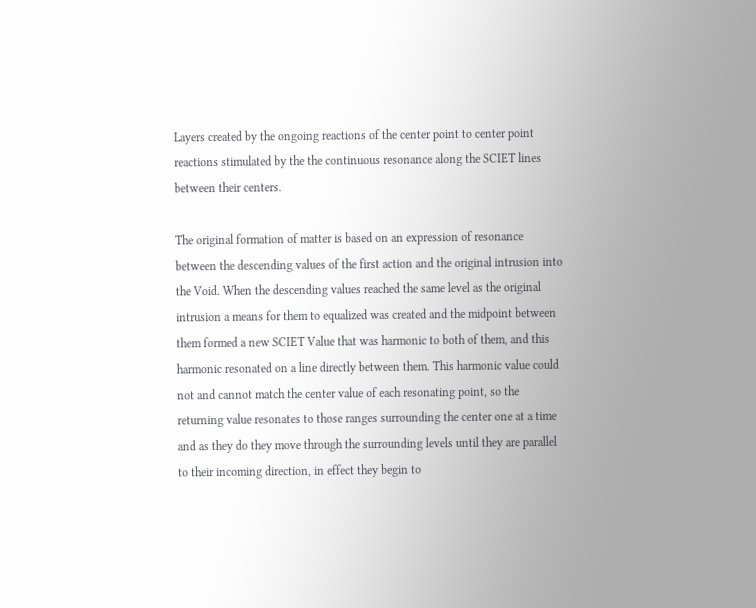Layers created by the ongoing reactions of the center point to center point reactions stimulated by the the continuous resonance along the SCIET lines between their centers.

The original formation of matter is based on an expression of resonance between the descending values of the first action and the original intrusion into the Void. When the descending values reached the same level as the original intrusion a means for them to equalized was created and the midpoint between them formed a new SCIET Value that was harmonic to both of them, and this harmonic resonated on a line directly between them. This harmonic value could not and cannot match the center value of each resonating point, so the returning value resonates to those ranges surrounding the center one at a time and as they do they move through the surrounding levels until they are parallel to their incoming direction, in effect they begin to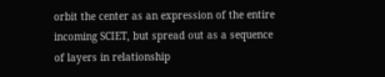orbit the center as an expression of the entire incoming SCIET, but spread out as a sequence of layers in relationship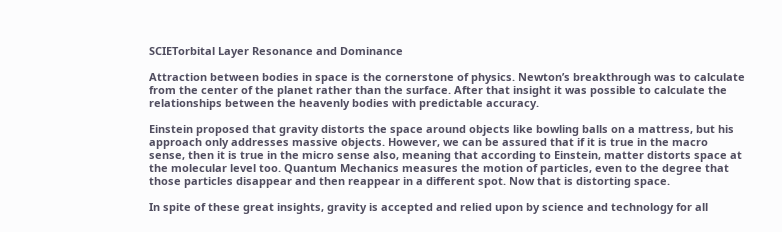SCIETorbital Layer Resonance and Dominance

Attraction between bodies in space is the cornerstone of physics. Newton’s breakthrough was to calculate from the center of the planet rather than the surface. After that insight it was possible to calculate the relationships between the heavenly bodies with predictable accuracy.

Einstein proposed that gravity distorts the space around objects like bowling balls on a mattress, but his approach only addresses massive objects. However, we can be assured that if it is true in the macro sense, then it is true in the micro sense also, meaning that according to Einstein, matter distorts space at the molecular level too. Quantum Mechanics measures the motion of particles, even to the degree that those particles disappear and then reappear in a different spot. Now that is distorting space.

In spite of these great insights, gravity is accepted and relied upon by science and technology for all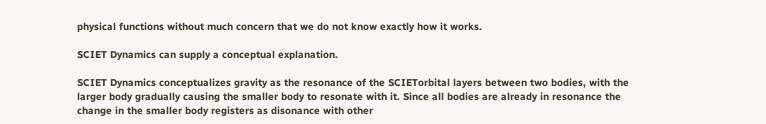physical functions without much concern that we do not know exactly how it works.

SCIET Dynamics can supply a conceptual explanation.

SCIET Dynamics conceptualizes gravity as the resonance of the SCIETorbital layers between two bodies, with the larger body gradually causing the smaller body to resonate with it. Since all bodies are already in resonance the change in the smaller body registers as disonance with other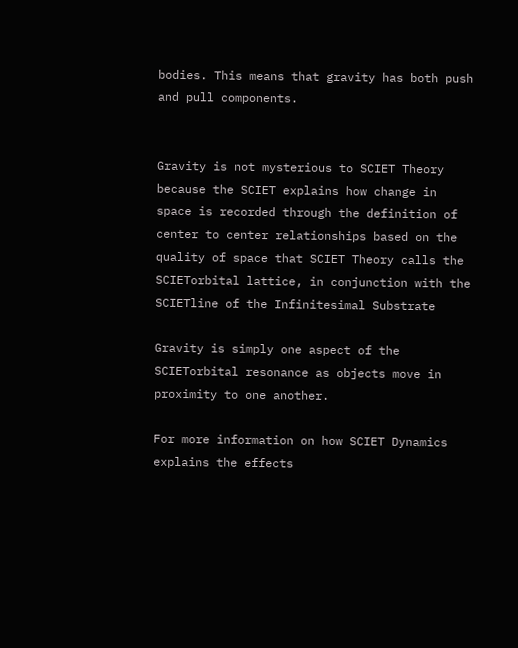bodies. This means that gravity has both push and pull components.


Gravity is not mysterious to SCIET Theory because the SCIET explains how change in space is recorded through the definition of center to center relationships based on the quality of space that SCIET Theory calls the SCIETorbital lattice, in conjunction with the SCIETline of the Infinitesimal Substrate

Gravity is simply one aspect of the SCIETorbital resonance as objects move in proximity to one another.

For more information on how SCIET Dynamics explains the effects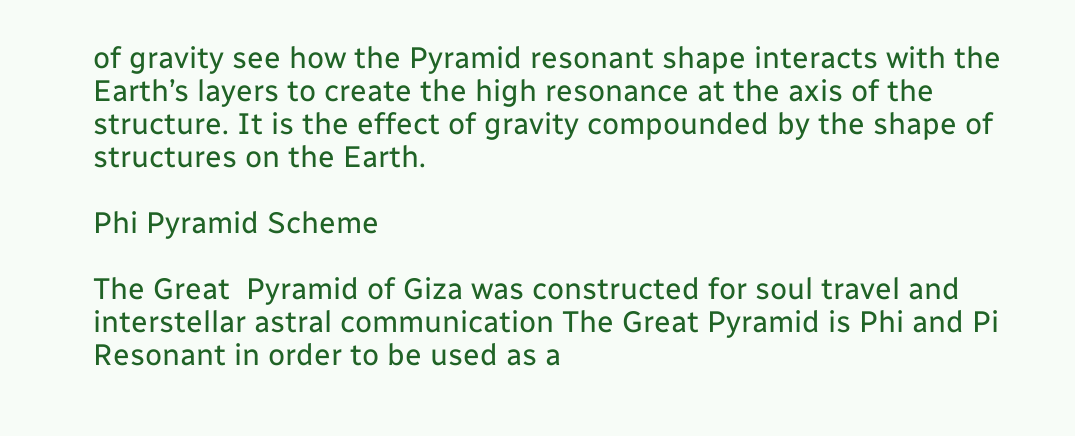of gravity see how the Pyramid resonant shape interacts with the Earth’s layers to create the high resonance at the axis of the structure. It is the effect of gravity compounded by the shape of structures on the Earth.

Phi Pyramid Scheme

The Great  Pyramid of Giza was constructed for soul travel and interstellar astral communication The Great Pyramid is Phi and Pi Resonant in order to be used as a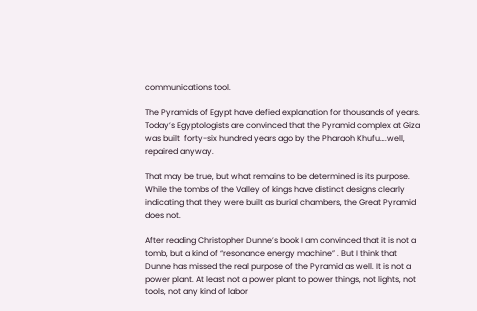communications tool.

The Pyramids of Egypt have defied explanation for thousands of years. Today’s Egyptologists are convinced that the Pyramid complex at Giza was built  forty-six hundred years ago by the Pharaoh Khufu….well, repaired anyway.

That may be true, but what remains to be determined is its purpose. While the tombs of the Valley of kings have distinct designs clearly indicating that they were built as burial chambers, the Great Pyramid does not.

After reading Christopher Dunne’s book I am convinced that it is not a tomb, but a kind of “resonance energy machine” . But I think that Dunne has missed the real purpose of the Pyramid as well. It is not a power plant. At least not a power plant to power things, not lights, not tools, not any kind of labor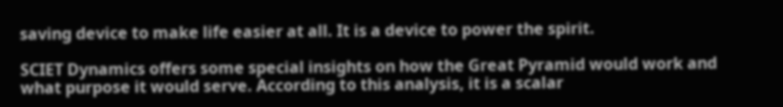saving device to make life easier at all. It is a device to power the spirit.

SCIET Dynamics offers some special insights on how the Great Pyramid would work and what purpose it would serve. According to this analysis, it is a scalar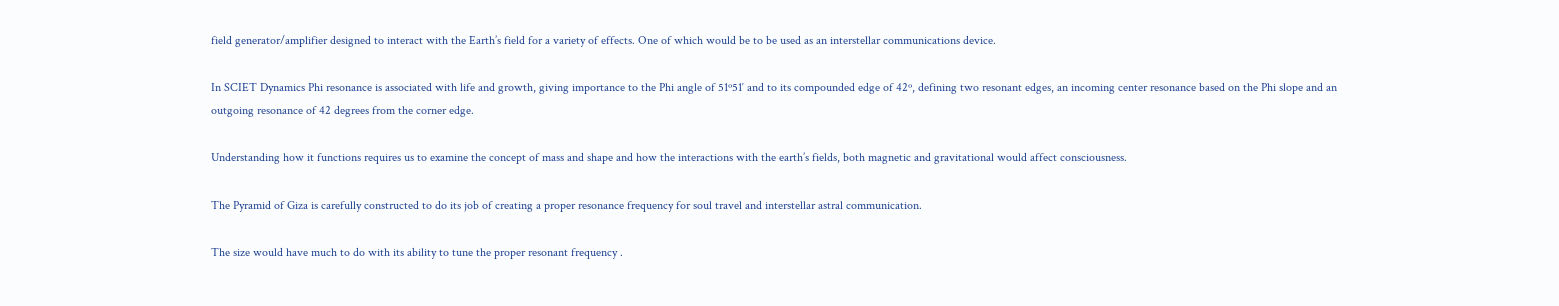field generator/amplifier designed to interact with the Earth’s field for a variety of effects. One of which would be to be used as an interstellar communications device.

In SCIET Dynamics Phi resonance is associated with life and growth, giving importance to the Phi angle of 51º51′ and to its compounded edge of 42º, defining two resonant edges, an incoming center resonance based on the Phi slope and an outgoing resonance of 42 degrees from the corner edge.

Understanding how it functions requires us to examine the concept of mass and shape and how the interactions with the earth’s fields, both magnetic and gravitational would affect consciousness.

The Pyramid of Giza is carefully constructed to do its job of creating a proper resonance frequency for soul travel and interstellar astral communication.

The size would have much to do with its ability to tune the proper resonant frequency .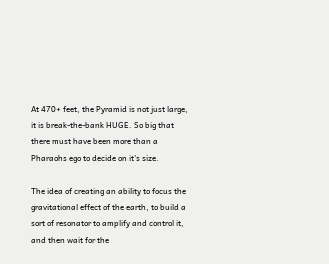At 470+ feet, the Pyramid is not just large, it is break-the-bank HUGE. So big that there must have been more than a Pharaohs ego to decide on it’s size.

The idea of creating an ability to focus the gravitational effect of the earth, to build a sort of resonator to amplify and control it, and then wait for the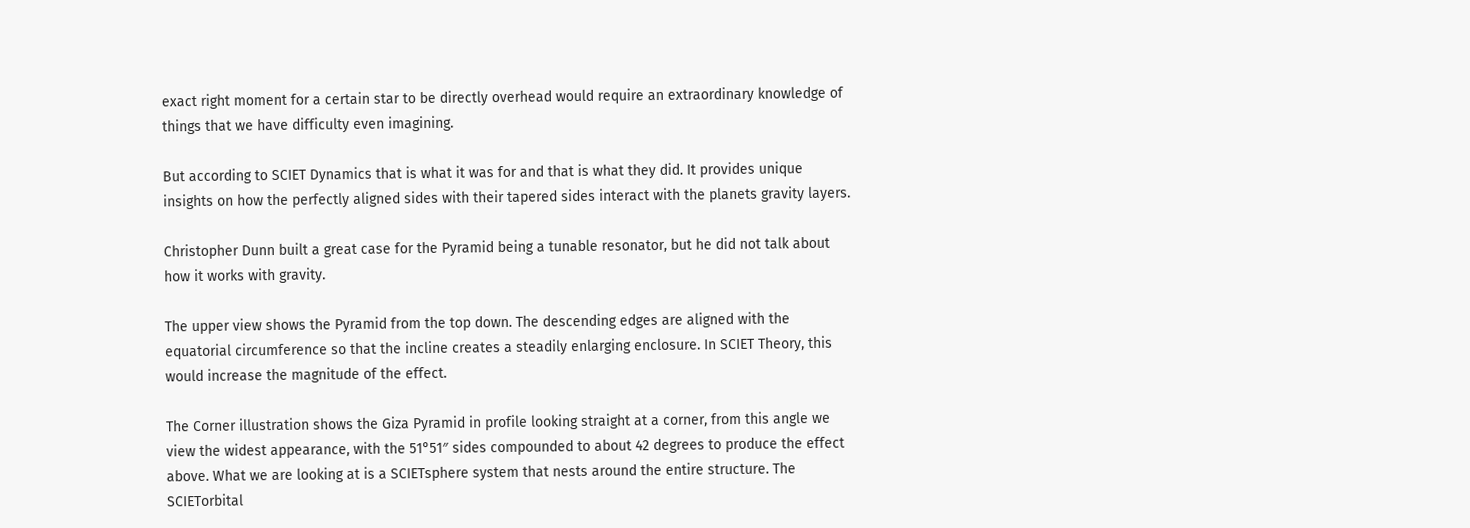exact right moment for a certain star to be directly overhead would require an extraordinary knowledge of things that we have difficulty even imagining.

But according to SCIET Dynamics that is what it was for and that is what they did. It provides unique insights on how the perfectly aligned sides with their tapered sides interact with the planets gravity layers.

Christopher Dunn built a great case for the Pyramid being a tunable resonator, but he did not talk about how it works with gravity.

The upper view shows the Pyramid from the top down. The descending edges are aligned with the equatorial circumference so that the incline creates a steadily enlarging enclosure. In SCIET Theory, this would increase the magnitude of the effect.

The Corner illustration shows the Giza Pyramid in profile looking straight at a corner, from this angle we view the widest appearance, with the 51°51″ sides compounded to about 42 degrees to produce the effect above. What we are looking at is a SCIETsphere system that nests around the entire structure. The SCIETorbital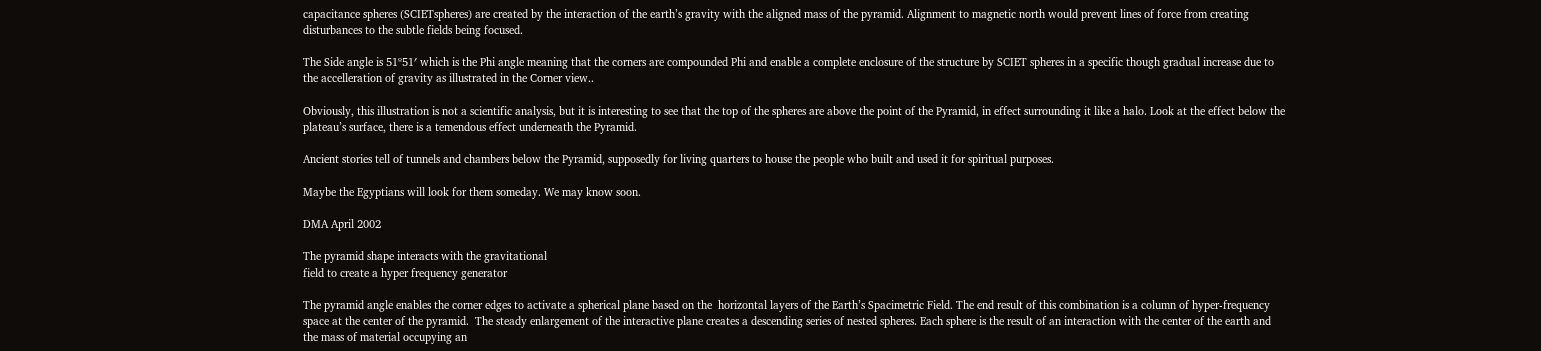capacitance spheres (SCIETspheres) are created by the interaction of the earth’s gravity with the aligned mass of the pyramid. Alignment to magnetic north would prevent lines of force from creating disturbances to the subtle fields being focused.

The Side angle is 51º51′ which is the Phi angle meaning that the corners are compounded Phi and enable a complete enclosure of the structure by SCIET spheres in a specific though gradual increase due to the accelleration of gravity as illustrated in the Corner view..

Obviously, this illustration is not a scientific analysis, but it is interesting to see that the top of the spheres are above the point of the Pyramid, in effect surrounding it like a halo. Look at the effect below the plateau’s surface, there is a temendous effect underneath the Pyramid.

Ancient stories tell of tunnels and chambers below the Pyramid, supposedly for living quarters to house the people who built and used it for spiritual purposes.

Maybe the Egyptians will look for them someday. We may know soon.

DMA April 2002

The pyramid shape interacts with the gravitational
field to create a hyper frequency generator

The pyramid angle enables the corner edges to activate a spherical plane based on the  horizontal layers of the Earth’s Spacimetric Field. The end result of this combination is a column of hyper-frequency space at the center of the pyramid.  The steady enlargement of the interactive plane creates a descending series of nested spheres. Each sphere is the result of an interaction with the center of the earth and the mass of material occupying an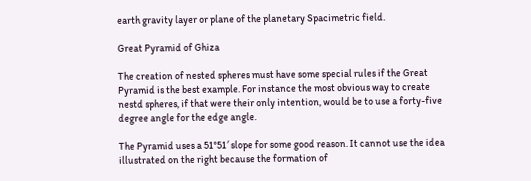earth gravity layer or plane of the planetary Spacimetric field.

Great Pyramid of Ghiza

The creation of nested spheres must have some special rules if the Great Pyramid is the best example. For instance the most obvious way to create nestd spheres, if that were their only intention, would be to use a forty-five degree angle for the edge angle.

The Pyramid uses a 51°51′ slope for some good reason. It cannot use the idea illustrated on the right because the formation of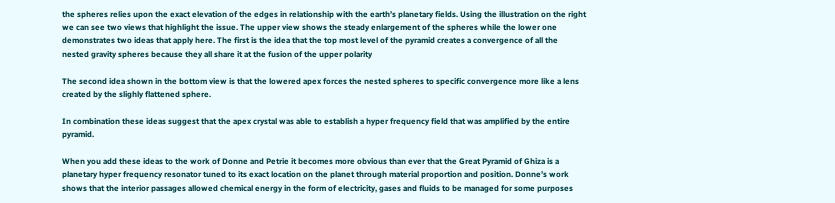the spheres relies upon the exact elevation of the edges in relationship with the earth’s planetary fields. Using the illustration on the right we can see two views that highlight the issue. The upper view shows the steady enlargement of the spheres while the lower one demonstrates two ideas that apply here. The first is the idea that the top most level of the pyramid creates a convergence of all the nested gravity spheres because they all share it at the fusion of the upper polarity

The second idea shown in the bottom view is that the lowered apex forces the nested spheres to specific convergence more like a lens created by the slighly flattened sphere.

In combination these ideas suggest that the apex crystal was able to establish a hyper frequency field that was amplified by the entire pyramid.

When you add these ideas to the work of Donne and Petrie it becomes more obvious than ever that the Great Pyramid of Ghiza is a planetary hyper frequency resonator tuned to its exact location on the planet through material proportion and position. Donne’s work shows that the interior passages allowed chemical energy in the form of electricity, gases and fluids to be managed for some purposes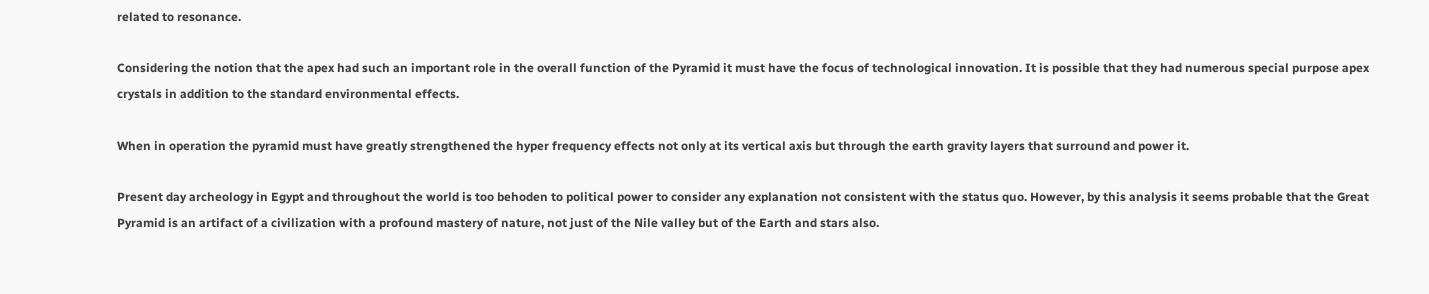related to resonance.

Considering the notion that the apex had such an important role in the overall function of the Pyramid it must have the focus of technological innovation. It is possible that they had numerous special purpose apex crystals in addition to the standard environmental effects.

When in operation the pyramid must have greatly strengthened the hyper frequency effects not only at its vertical axis but through the earth gravity layers that surround and power it.

Present day archeology in Egypt and throughout the world is too behoden to political power to consider any explanation not consistent with the status quo. However, by this analysis it seems probable that the Great Pyramid is an artifact of a civilization with a profound mastery of nature, not just of the Nile valley but of the Earth and stars also.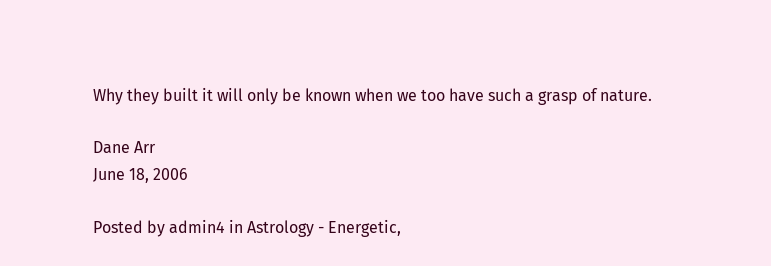Why they built it will only be known when we too have such a grasp of nature.

Dane Arr
June 18, 2006

Posted by admin4 in Astrology - Energetic,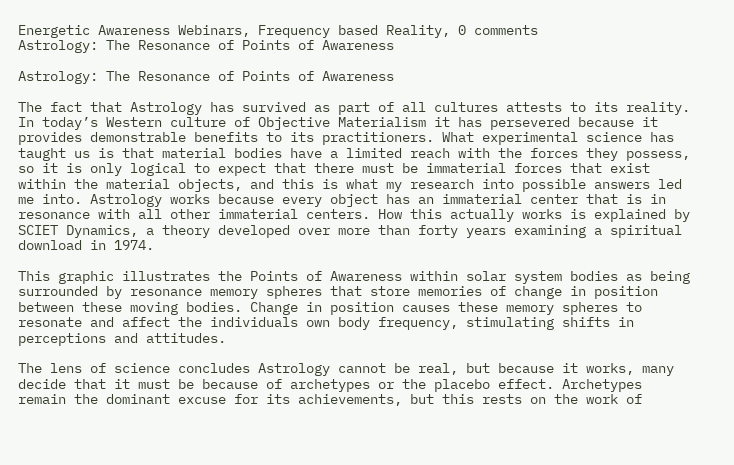Energetic Awareness Webinars, Frequency based Reality, 0 comments
Astrology: The Resonance of Points of Awareness

Astrology: The Resonance of Points of Awareness

The fact that Astrology has survived as part of all cultures attests to its reality. In today’s Western culture of Objective Materialism it has persevered because it provides demonstrable benefits to its practitioners. What experimental science has taught us is that material bodies have a limited reach with the forces they possess, so it is only logical to expect that there must be immaterial forces that exist within the material objects, and this is what my research into possible answers led me into. Astrology works because every object has an immaterial center that is in resonance with all other immaterial centers. How this actually works is explained by SCIET Dynamics, a theory developed over more than forty years examining a spiritual download in 1974.

This graphic illustrates the Points of Awareness within solar system bodies as being surrounded by resonance memory spheres that store memories of change in position between these moving bodies. Change in position causes these memory spheres to resonate and affect the individuals own body frequency, stimulating shifts in perceptions and attitudes.

The lens of science concludes Astrology cannot be real, but because it works, many decide that it must be because of archetypes or the placebo effect. Archetypes remain the dominant excuse for its achievements, but this rests on the work of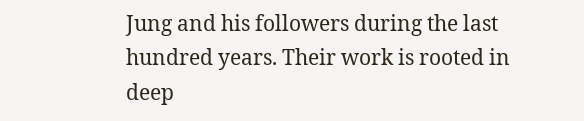Jung and his followers during the last hundred years. Their work is rooted in deep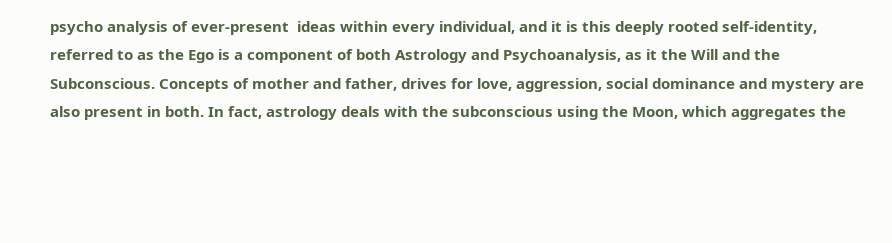psycho analysis of ever-present  ideas within every individual, and it is this deeply rooted self-identity, referred to as the Ego is a component of both Astrology and Psychoanalysis, as it the Will and the Subconscious. Concepts of mother and father, drives for love, aggression, social dominance and mystery are also present in both. In fact, astrology deals with the subconscious using the Moon, which aggregates the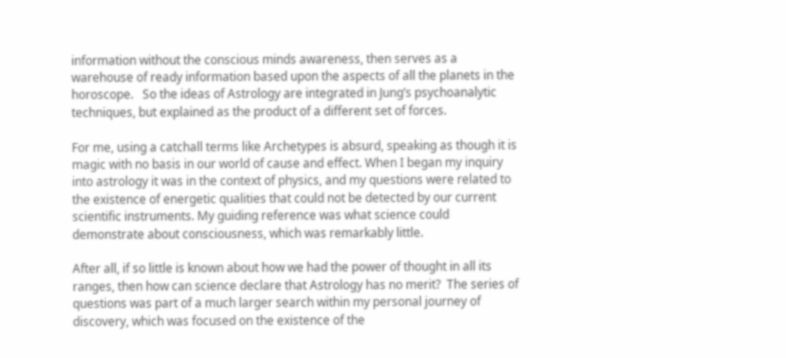information without the conscious minds awareness, then serves as a warehouse of ready information based upon the aspects of all the planets in the horoscope.   So the ideas of Astrology are integrated in Jung’s psychoanalytic techniques, but explained as the product of a different set of forces.

For me, using a catchall terms like Archetypes is absurd, speaking as though it is magic with no basis in our world of cause and effect. When I began my inquiry into astrology it was in the context of physics, and my questions were related to the existence of energetic qualities that could not be detected by our current scientific instruments. My guiding reference was what science could demonstrate about consciousness, which was remarkably little.

After all, if so little is known about how we had the power of thought in all its ranges, then how can science declare that Astrology has no merit?  The series of questions was part of a much larger search within my personal journey of discovery, which was focused on the existence of the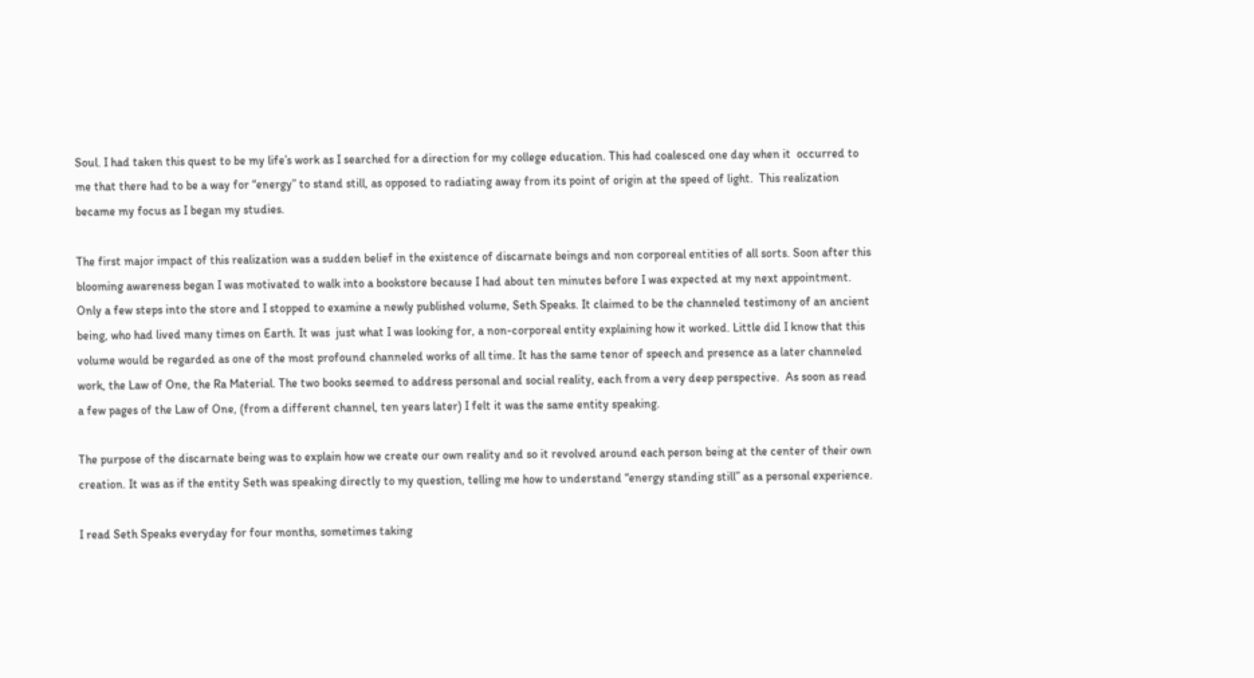Soul. I had taken this quest to be my life’s work as I searched for a direction for my college education. This had coalesced one day when it  occurred to me that there had to be a way for “energy” to stand still, as opposed to radiating away from its point of origin at the speed of light.  This realization became my focus as I began my studies.

The first major impact of this realization was a sudden belief in the existence of discarnate beings and non corporeal entities of all sorts. Soon after this blooming awareness began I was motivated to walk into a bookstore because I had about ten minutes before I was expected at my next appointment. Only a few steps into the store and I stopped to examine a newly published volume, Seth Speaks. It claimed to be the channeled testimony of an ancient being, who had lived many times on Earth. It was  just what I was looking for, a non-corporeal entity explaining how it worked. Little did I know that this volume would be regarded as one of the most profound channeled works of all time. It has the same tenor of speech and presence as a later channeled work, the Law of One, the Ra Material. The two books seemed to address personal and social reality, each from a very deep perspective.  As soon as read a few pages of the Law of One, (from a different channel, ten years later) I felt it was the same entity speaking.

The purpose of the discarnate being was to explain how we create our own reality and so it revolved around each person being at the center of their own creation. It was as if the entity Seth was speaking directly to my question, telling me how to understand “energy standing still” as a personal experience.

I read Seth Speaks everyday for four months, sometimes taking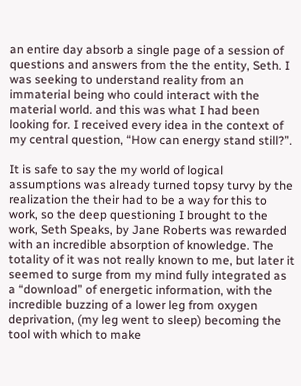an entire day absorb a single page of a session of questions and answers from the the entity, Seth. I was seeking to understand reality from an immaterial being who could interact with the material world. and this was what I had been looking for. I received every idea in the context of my central question, “How can energy stand still?”.

It is safe to say the my world of logical assumptions was already turned topsy turvy by the realization the their had to be a way for this to work, so the deep questioning I brought to the work, Seth Speaks, by Jane Roberts was rewarded with an incredible absorption of knowledge. The totality of it was not really known to me, but later it seemed to surge from my mind fully integrated as a “download” of energetic information, with the incredible buzzing of a lower leg from oxygen deprivation, (my leg went to sleep) becoming the tool with which to make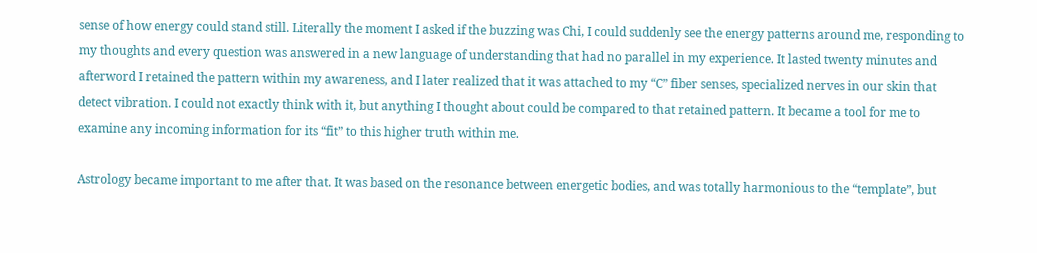sense of how energy could stand still. Literally the moment I asked if the buzzing was Chi, I could suddenly see the energy patterns around me, responding to my thoughts and every question was answered in a new language of understanding that had no parallel in my experience. It lasted twenty minutes and afterword I retained the pattern within my awareness, and I later realized that it was attached to my “C” fiber senses, specialized nerves in our skin that detect vibration. I could not exactly think with it, but anything I thought about could be compared to that retained pattern. It became a tool for me to examine any incoming information for its “fit” to this higher truth within me.

Astrology became important to me after that. It was based on the resonance between energetic bodies, and was totally harmonious to the “template”, but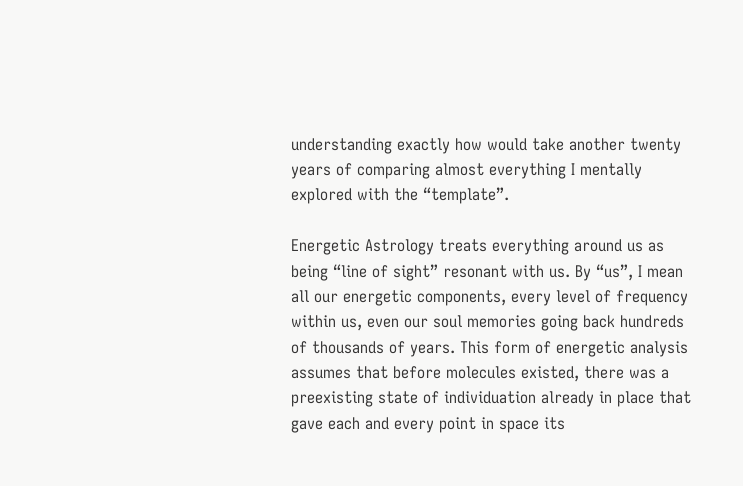understanding exactly how would take another twenty years of comparing almost everything I mentally explored with the “template”.

Energetic Astrology treats everything around us as being “line of sight” resonant with us. By “us”, I mean all our energetic components, every level of frequency within us, even our soul memories going back hundreds of thousands of years. This form of energetic analysis assumes that before molecules existed, there was a preexisting state of individuation already in place that gave each and every point in space its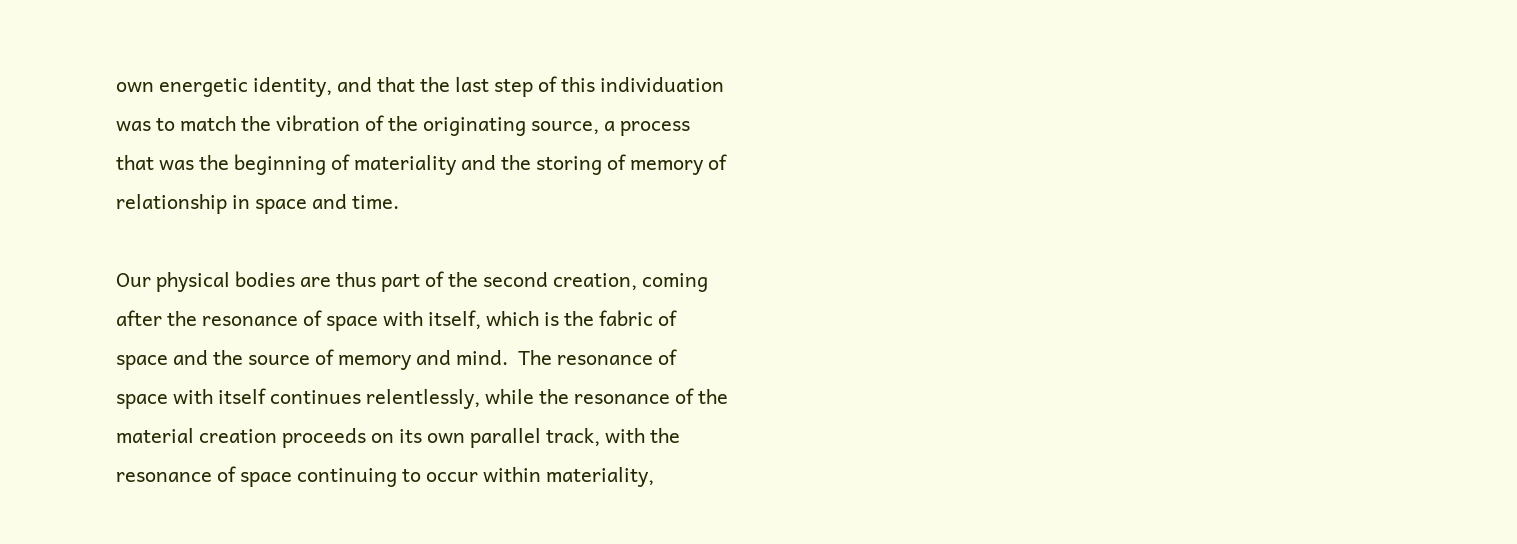own energetic identity, and that the last step of this individuation was to match the vibration of the originating source, a process that was the beginning of materiality and the storing of memory of relationship in space and time.

Our physical bodies are thus part of the second creation, coming after the resonance of space with itself, which is the fabric of space and the source of memory and mind.  The resonance of space with itself continues relentlessly, while the resonance of the material creation proceeds on its own parallel track, with the resonance of space continuing to occur within materiality,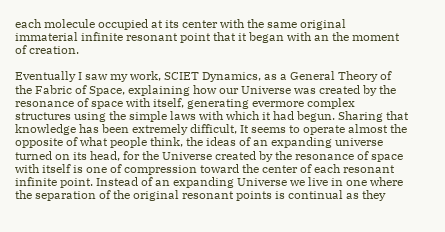each molecule occupied at its center with the same original immaterial infinite resonant point that it began with an the moment of creation.

Eventually I saw my work, SCIET Dynamics, as a General Theory of the Fabric of Space, explaining how our Universe was created by the resonance of space with itself, generating evermore complex structures using the simple laws with which it had begun. Sharing that knowledge has been extremely difficult, It seems to operate almost the opposite of what people think, the ideas of an expanding universe turned on its head, for the Universe created by the resonance of space with itself is one of compression toward the center of each resonant infinite point. Instead of an expanding Universe we live in one where the separation of the original resonant points is continual as they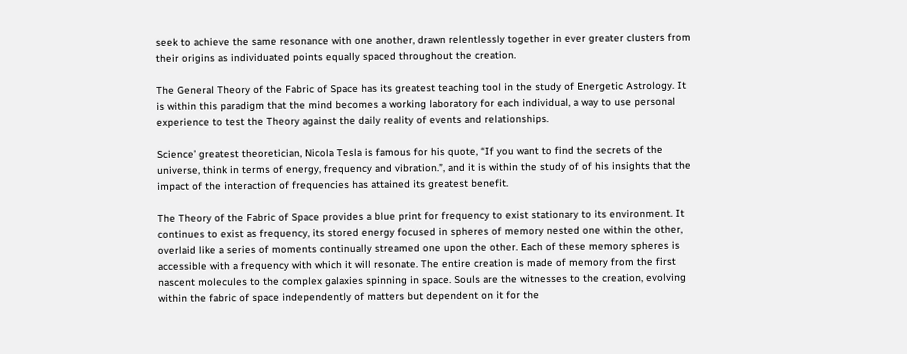seek to achieve the same resonance with one another, drawn relentlessly together in ever greater clusters from their origins as individuated points equally spaced throughout the creation.

The General Theory of the Fabric of Space has its greatest teaching tool in the study of Energetic Astrology. It is within this paradigm that the mind becomes a working laboratory for each individual, a way to use personal experience to test the Theory against the daily reality of events and relationships.

Science’ greatest theoretician, Nicola Tesla is famous for his quote, “If you want to find the secrets of the universe, think in terms of energy, frequency and vibration.”, and it is within the study of of his insights that the impact of the interaction of frequencies has attained its greatest benefit.

The Theory of the Fabric of Space provides a blue print for frequency to exist stationary to its environment. It continues to exist as frequency, its stored energy focused in spheres of memory nested one within the other, overlaid like a series of moments continually streamed one upon the other. Each of these memory spheres is accessible with a frequency with which it will resonate. The entire creation is made of memory from the first nascent molecules to the complex galaxies spinning in space. Souls are the witnesses to the creation, evolving within the fabric of space independently of matters but dependent on it for the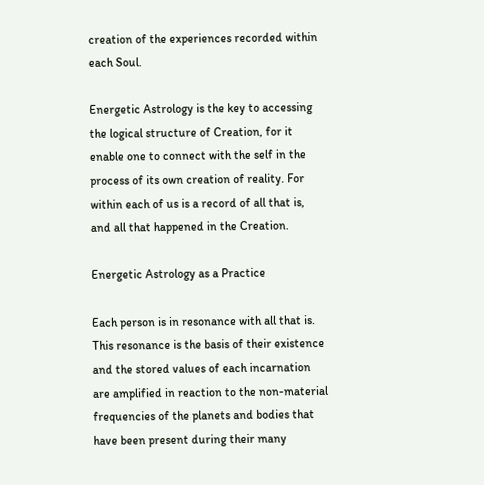creation of the experiences recorded within each Soul.

Energetic Astrology is the key to accessing the logical structure of Creation, for it enable one to connect with the self in the process of its own creation of reality. For within each of us is a record of all that is, and all that happened in the Creation.

Energetic Astrology as a Practice

Each person is in resonance with all that is. This resonance is the basis of their existence and the stored values of each incarnation are amplified in reaction to the non-material frequencies of the planets and bodies that have been present during their many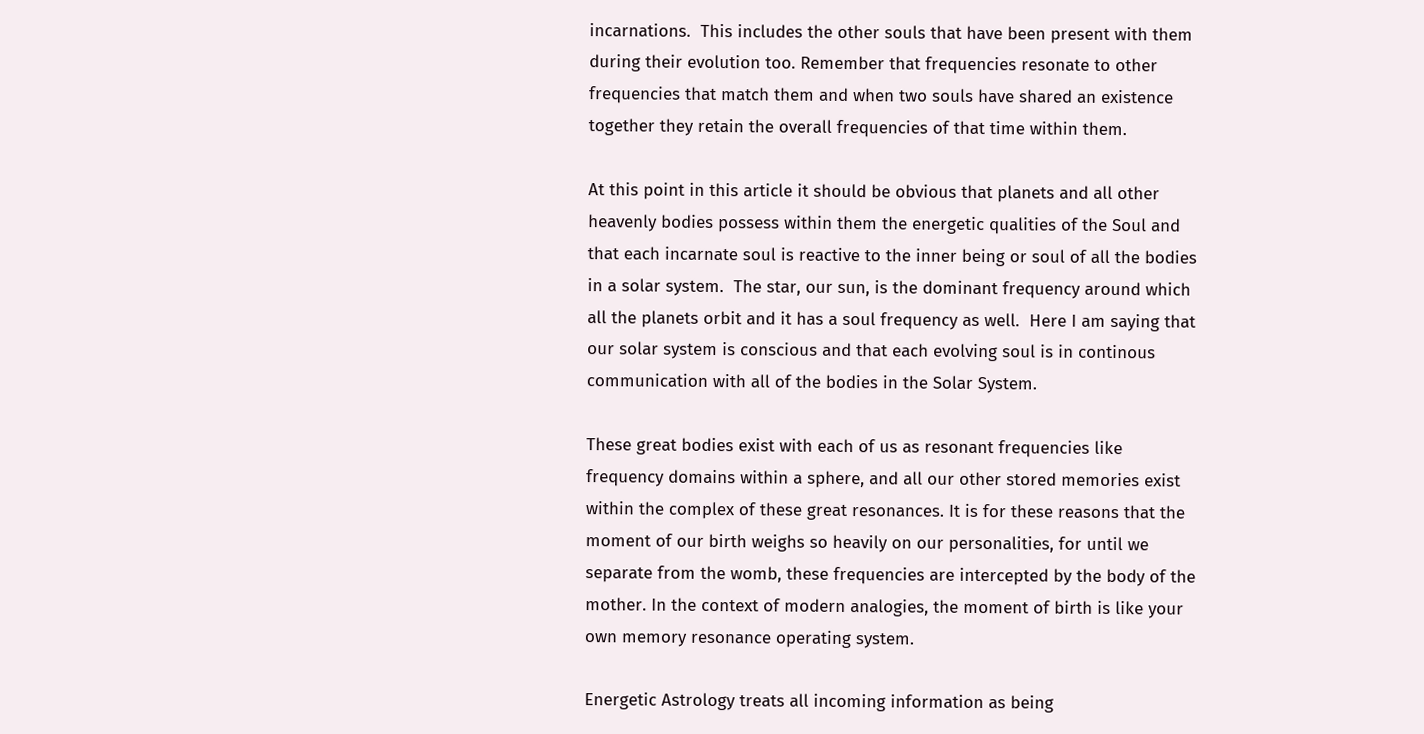incarnations.  This includes the other souls that have been present with them during their evolution too. Remember that frequencies resonate to other frequencies that match them and when two souls have shared an existence together they retain the overall frequencies of that time within them.

At this point in this article it should be obvious that planets and all other heavenly bodies possess within them the energetic qualities of the Soul and that each incarnate soul is reactive to the inner being or soul of all the bodies in a solar system.  The star, our sun, is the dominant frequency around which all the planets orbit and it has a soul frequency as well.  Here I am saying that our solar system is conscious and that each evolving soul is in continous communication with all of the bodies in the Solar System.

These great bodies exist with each of us as resonant frequencies like frequency domains within a sphere, and all our other stored memories exist within the complex of these great resonances. It is for these reasons that the moment of our birth weighs so heavily on our personalities, for until we separate from the womb, these frequencies are intercepted by the body of the mother. In the context of modern analogies, the moment of birth is like your own memory resonance operating system.

Energetic Astrology treats all incoming information as being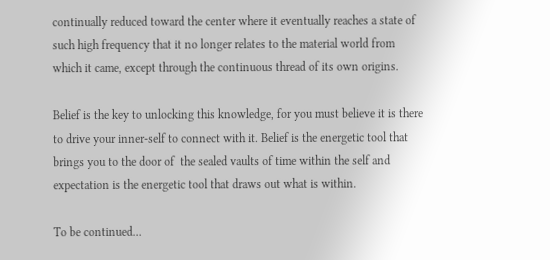continually reduced toward the center where it eventually reaches a state of such high frequency that it no longer relates to the material world from which it came, except through the continuous thread of its own origins.

Belief is the key to unlocking this knowledge, for you must believe it is there to drive your inner-self to connect with it. Belief is the energetic tool that brings you to the door of  the sealed vaults of time within the self and expectation is the energetic tool that draws out what is within.

To be continued…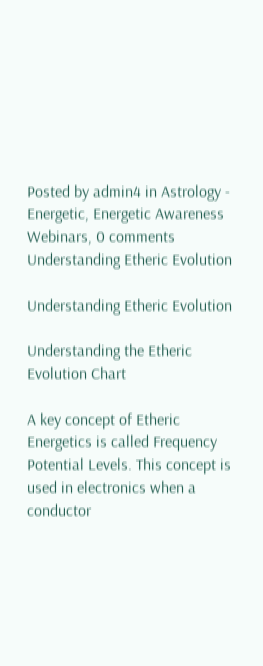Posted by admin4 in Astrology - Energetic, Energetic Awareness Webinars, 0 comments
Understanding Etheric Evolution

Understanding Etheric Evolution

Understanding the Etheric Evolution Chart

A key concept of Etheric Energetics is called Frequency Potential Levels. This concept is used in electronics when a conductor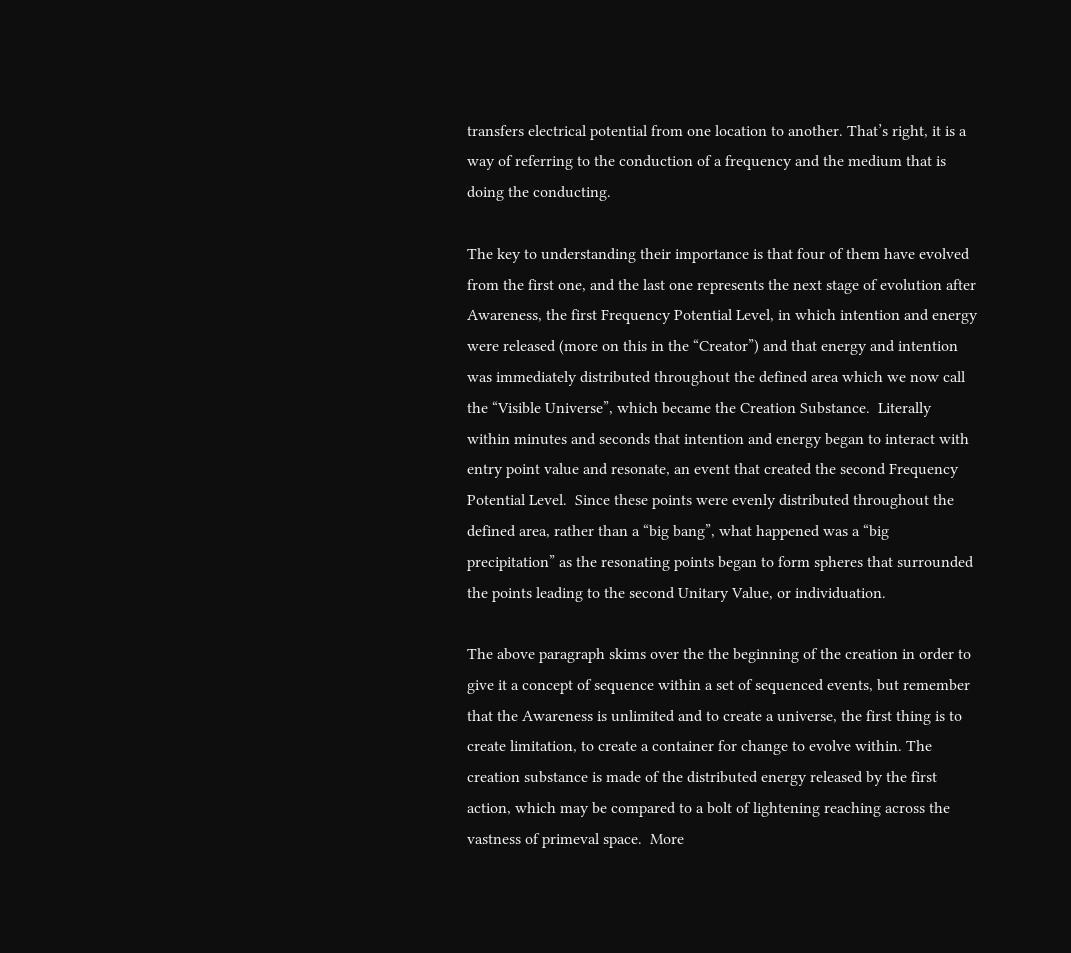transfers electrical potential from one location to another. That’s right, it is a way of referring to the conduction of a frequency and the medium that is doing the conducting.

The key to understanding their importance is that four of them have evolved from the first one, and the last one represents the next stage of evolution after Awareness, the first Frequency Potential Level, in which intention and energy were released (more on this in the “Creator”) and that energy and intention was immediately distributed throughout the defined area which we now call the “Visible Universe”, which became the Creation Substance.  Literally within minutes and seconds that intention and energy began to interact with entry point value and resonate, an event that created the second Frequency Potential Level.  Since these points were evenly distributed throughout the defined area, rather than a “big bang”, what happened was a “big precipitation” as the resonating points began to form spheres that surrounded the points leading to the second Unitary Value, or individuation.

The above paragraph skims over the the beginning of the creation in order to give it a concept of sequence within a set of sequenced events, but remember that the Awareness is unlimited and to create a universe, the first thing is to create limitation, to create a container for change to evolve within. The creation substance is made of the distributed energy released by the first action, which may be compared to a bolt of lightening reaching across the vastness of primeval space.  More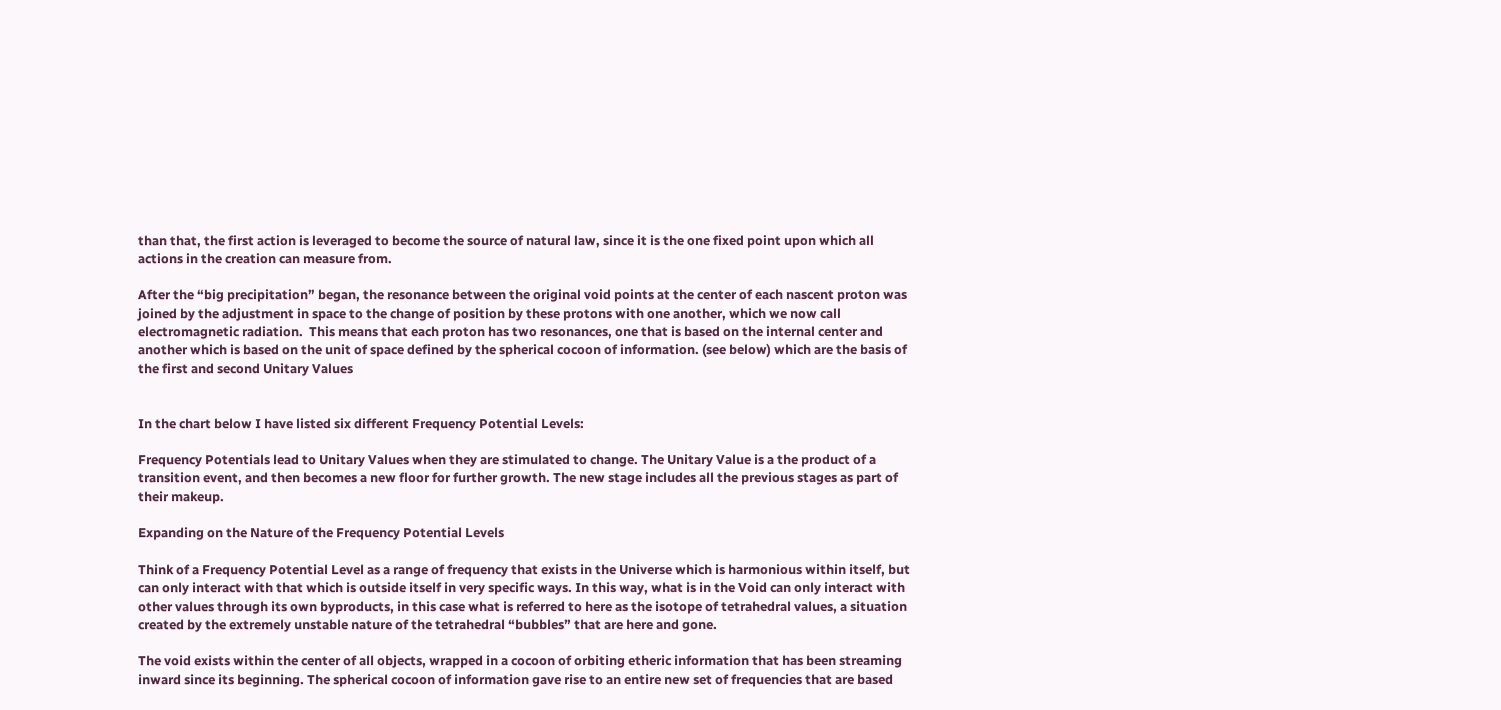than that, the first action is leveraged to become the source of natural law, since it is the one fixed point upon which all actions in the creation can measure from.

After the “big precipitation” began, the resonance between the original void points at the center of each nascent proton was joined by the adjustment in space to the change of position by these protons with one another, which we now call electromagnetic radiation.  This means that each proton has two resonances, one that is based on the internal center and another which is based on the unit of space defined by the spherical cocoon of information. (see below) which are the basis of the first and second Unitary Values


In the chart below I have listed six different Frequency Potential Levels:

Frequency Potentials lead to Unitary Values when they are stimulated to change. The Unitary Value is a the product of a transition event, and then becomes a new floor for further growth. The new stage includes all the previous stages as part of their makeup.

Expanding on the Nature of the Frequency Potential Levels

Think of a Frequency Potential Level as a range of frequency that exists in the Universe which is harmonious within itself, but can only interact with that which is outside itself in very specific ways. In this way, what is in the Void can only interact with other values through its own byproducts, in this case what is referred to here as the isotope of tetrahedral values, a situation created by the extremely unstable nature of the tetrahedral “bubbles” that are here and gone.

The void exists within the center of all objects, wrapped in a cocoon of orbiting etheric information that has been streaming inward since its beginning. The spherical cocoon of information gave rise to an entire new set of frequencies that are based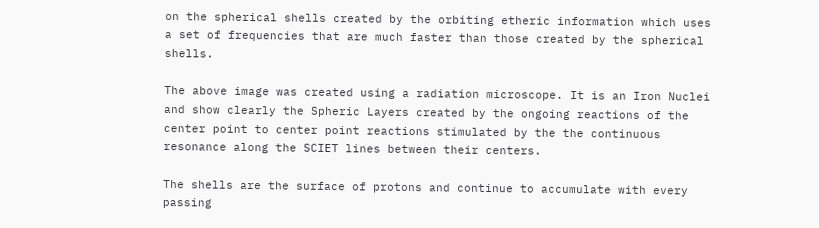on the spherical shells created by the orbiting etheric information which uses a set of frequencies that are much faster than those created by the spherical shells.

The above image was created using a radiation microscope. It is an Iron Nuclei and show clearly the Spheric Layers created by the ongoing reactions of the center point to center point reactions stimulated by the the continuous resonance along the SCIET lines between their centers.

The shells are the surface of protons and continue to accumulate with every passing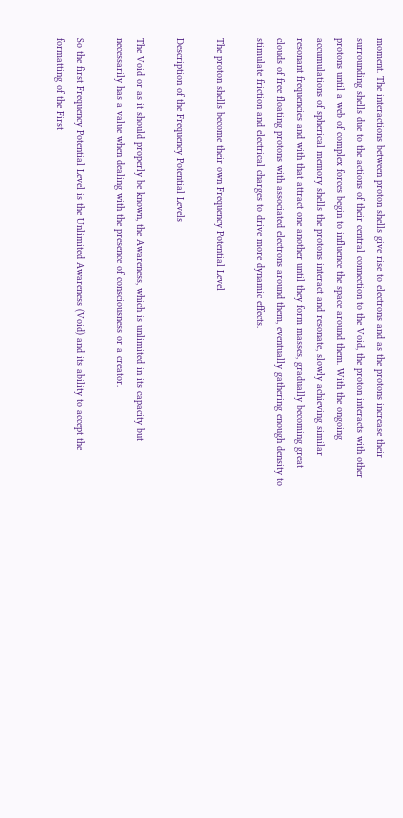moment. The interactions between proton shells give rise to electrons and as the protons increase their surrounding shells due to the actions of their central connection to the Void, the proton interacts with other protons until a web of complex forces begin to influence the space around them. With the ongoing accumulations of spherical memory shells the protons interact and resonate, slowly achieving similar resonant frequencies and with that attract one another until they form masses, gradually becoming great clouds of free floating protons with associated electrons around them, eventually gathering enough density to stimulate friction and electrical charges to drive more dynamic effects.

The proton shells become their own Frequency Potential Level

Description of the Frequency Potential Levels

The Void or as it should properly be known, the Awareness, which is unlimited in its capacity but necessarily has a value when dealing with the presence of consciousness or a creator.

So the first Frequency Potential Level is the Unlimited Awareness (Void) and its ability to accept the formatting of the First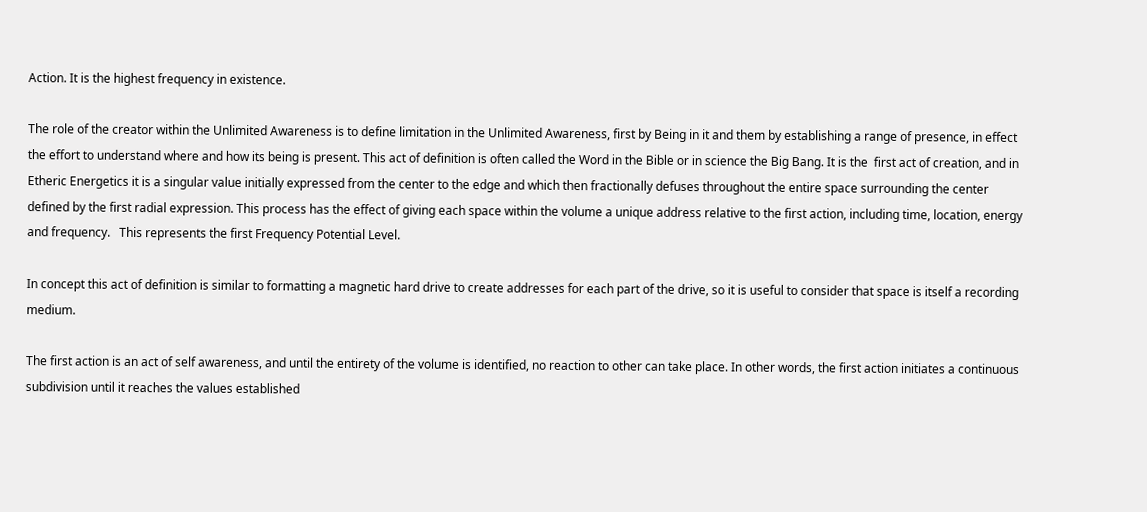Action. It is the highest frequency in existence.

The role of the creator within the Unlimited Awareness is to define limitation in the Unlimited Awareness, first by Being in it and them by establishing a range of presence, in effect the effort to understand where and how its being is present. This act of definition is often called the Word in the Bible or in science the Big Bang. It is the  first act of creation, and in Etheric Energetics it is a singular value initially expressed from the center to the edge and which then fractionally defuses throughout the entire space surrounding the center defined by the first radial expression. This process has the effect of giving each space within the volume a unique address relative to the first action, including time, location, energy and frequency.   This represents the first Frequency Potential Level.

In concept this act of definition is similar to formatting a magnetic hard drive to create addresses for each part of the drive, so it is useful to consider that space is itself a recording medium.

The first action is an act of self awareness, and until the entirety of the volume is identified, no reaction to other can take place. In other words, the first action initiates a continuous subdivision until it reaches the values established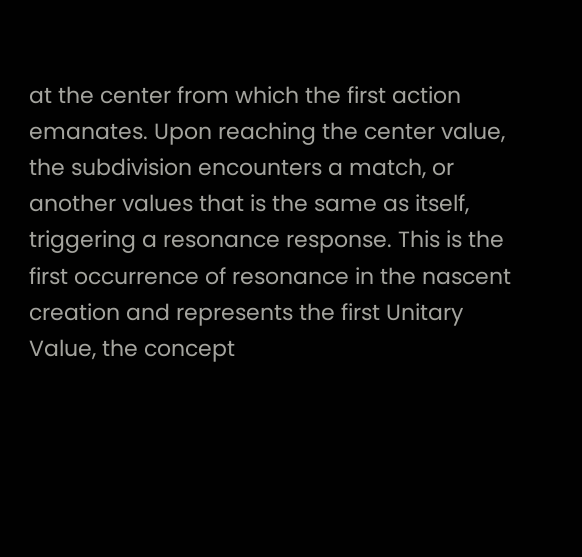at the center from which the first action emanates. Upon reaching the center value, the subdivision encounters a match, or another values that is the same as itself, triggering a resonance response. This is the first occurrence of resonance in the nascent creation and represents the first Unitary Value, the concept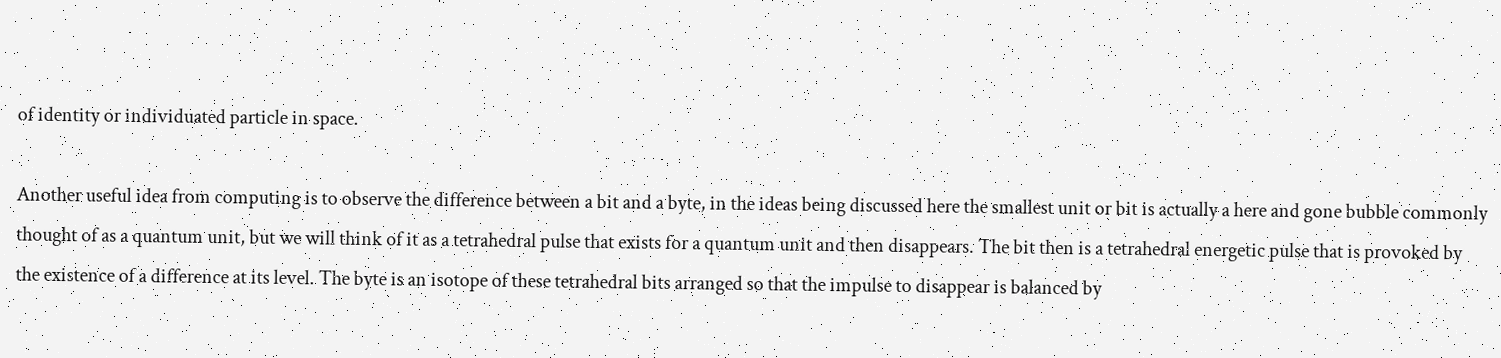of identity or individuated particle in space.

Another useful idea from computing is to observe the difference between a bit and a byte, in the ideas being discussed here the smallest unit or bit is actually a here and gone bubble commonly thought of as a quantum unit, but we will think of it as a tetrahedral pulse that exists for a quantum unit and then disappears. The bit then is a tetrahedral energetic pulse that is provoked by the existence of a difference at its level. The byte is an isotope of these tetrahedral bits arranged so that the impulse to disappear is balanced by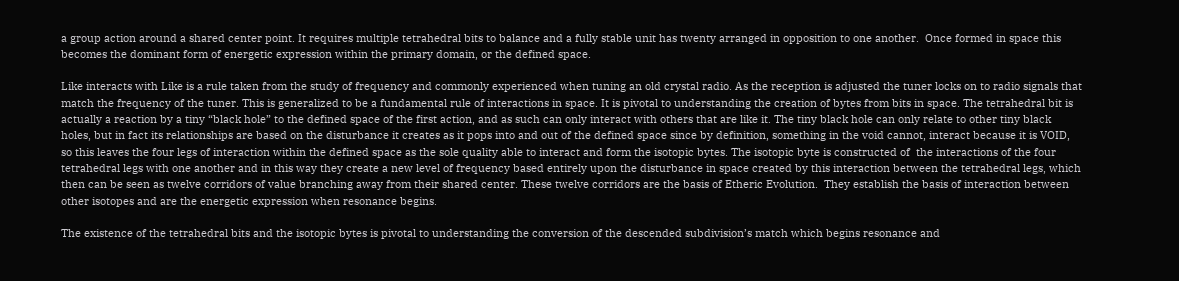a group action around a shared center point. It requires multiple tetrahedral bits to balance and a fully stable unit has twenty arranged in opposition to one another.  Once formed in space this becomes the dominant form of energetic expression within the primary domain, or the defined space.

Like interacts with Like is a rule taken from the study of frequency and commonly experienced when tuning an old crystal radio. As the reception is adjusted the tuner locks on to radio signals that match the frequency of the tuner. This is generalized to be a fundamental rule of interactions in space. It is pivotal to understanding the creation of bytes from bits in space. The tetrahedral bit is actually a reaction by a tiny “black hole” to the defined space of the first action, and as such can only interact with others that are like it. The tiny black hole can only relate to other tiny black holes, but in fact its relationships are based on the disturbance it creates as it pops into and out of the defined space since by definition, something in the void cannot, interact because it is VOID, so this leaves the four legs of interaction within the defined space as the sole quality able to interact and form the isotopic bytes. The isotopic byte is constructed of  the interactions of the four tetrahedral legs with one another and in this way they create a new level of frequency based entirely upon the disturbance in space created by this interaction between the tetrahedral legs, which then can be seen as twelve corridors of value branching away from their shared center. These twelve corridors are the basis of Etheric Evolution.  They establish the basis of interaction between other isotopes and are the energetic expression when resonance begins.

The existence of the tetrahedral bits and the isotopic bytes is pivotal to understanding the conversion of the descended subdivision’s match which begins resonance and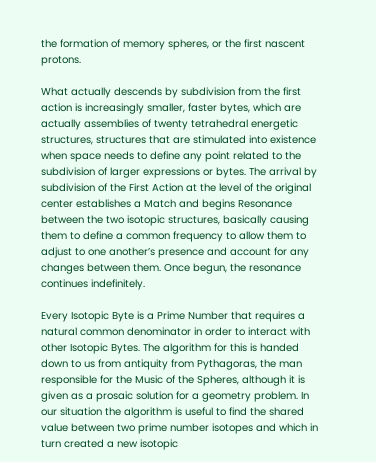the formation of memory spheres, or the first nascent protons.

What actually descends by subdivision from the first action is increasingly smaller, faster bytes, which are actually assemblies of twenty tetrahedral energetic structures, structures that are stimulated into existence when space needs to define any point related to the subdivision of larger expressions or bytes. The arrival by subdivision of the First Action at the level of the original center establishes a Match and begins Resonance between the two isotopic structures, basically causing them to define a common frequency to allow them to adjust to one another’s presence and account for any changes between them. Once begun, the resonance continues indefinitely.

Every Isotopic Byte is a Prime Number that requires a natural common denominator in order to interact with other Isotopic Bytes. The algorithm for this is handed down to us from antiquity from Pythagoras, the man responsible for the Music of the Spheres, although it is given as a prosaic solution for a geometry problem. In our situation the algorithm is useful to find the shared value between two prime number isotopes and which in turn created a new isotopic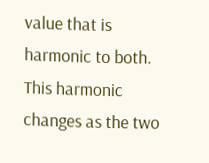value that is harmonic to both. This harmonic changes as the two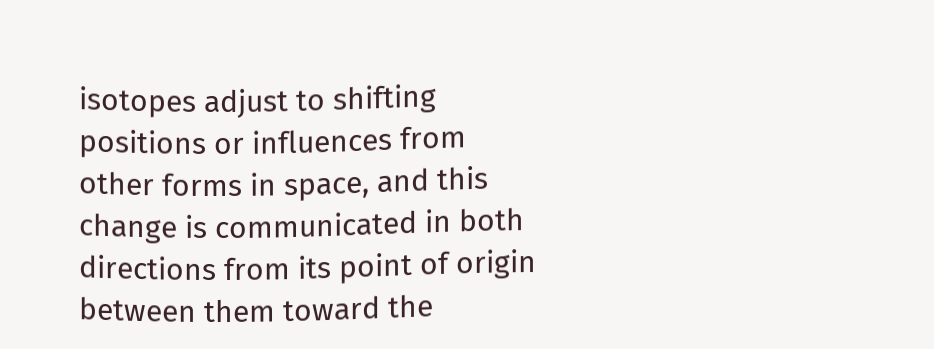isotopes adjust to shifting positions or influences from other forms in space, and this change is communicated in both directions from its point of origin between them toward the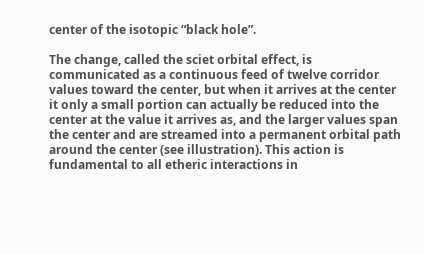center of the isotopic “black hole”.

The change, called the sciet orbital effect, is communicated as a continuous feed of twelve corridor values toward the center, but when it arrives at the center it only a small portion can actually be reduced into the center at the value it arrives as, and the larger values span the center and are streamed into a permanent orbital path around the center (see illustration). This action is fundamental to all etheric interactions in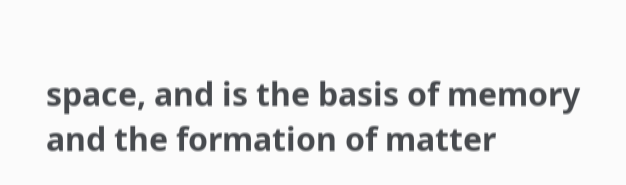space, and is the basis of memory  and the formation of matter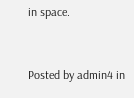in space.


Posted by admin4 in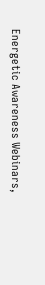Energetic Awareness Webinars,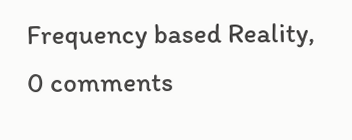Frequency based Reality, 0 comments